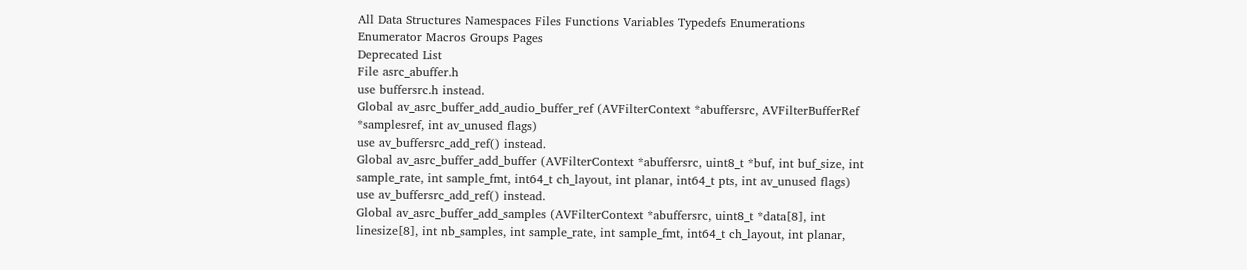All Data Structures Namespaces Files Functions Variables Typedefs Enumerations Enumerator Macros Groups Pages
Deprecated List
File asrc_abuffer.h
use buffersrc.h instead.
Global av_asrc_buffer_add_audio_buffer_ref (AVFilterContext *abuffersrc, AVFilterBufferRef *samplesref, int av_unused flags)
use av_buffersrc_add_ref() instead.
Global av_asrc_buffer_add_buffer (AVFilterContext *abuffersrc, uint8_t *buf, int buf_size, int sample_rate, int sample_fmt, int64_t ch_layout, int planar, int64_t pts, int av_unused flags)
use av_buffersrc_add_ref() instead.
Global av_asrc_buffer_add_samples (AVFilterContext *abuffersrc, uint8_t *data[8], int linesize[8], int nb_samples, int sample_rate, int sample_fmt, int64_t ch_layout, int planar,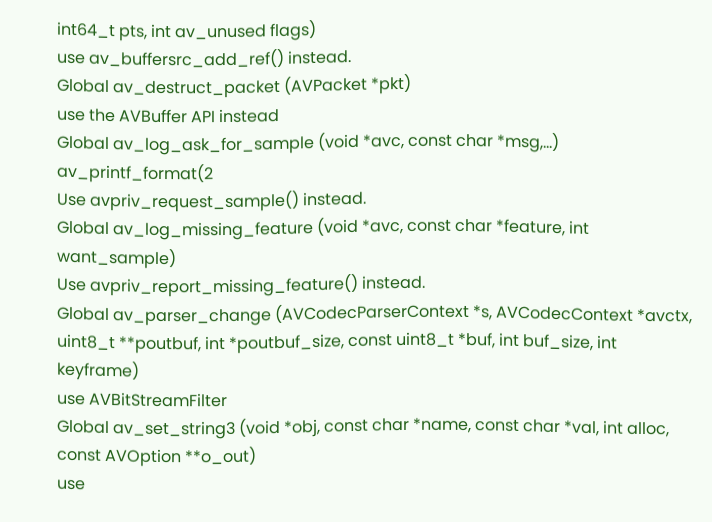int64_t pts, int av_unused flags)
use av_buffersrc_add_ref() instead.
Global av_destruct_packet (AVPacket *pkt)
use the AVBuffer API instead
Global av_log_ask_for_sample (void *avc, const char *msg,...) av_printf_format(2
Use avpriv_request_sample() instead.
Global av_log_missing_feature (void *avc, const char *feature, int want_sample)
Use avpriv_report_missing_feature() instead.
Global av_parser_change (AVCodecParserContext *s, AVCodecContext *avctx, uint8_t **poutbuf, int *poutbuf_size, const uint8_t *buf, int buf_size, int keyframe)
use AVBitStreamFilter
Global av_set_string3 (void *obj, const char *name, const char *val, int alloc, const AVOption **o_out)
use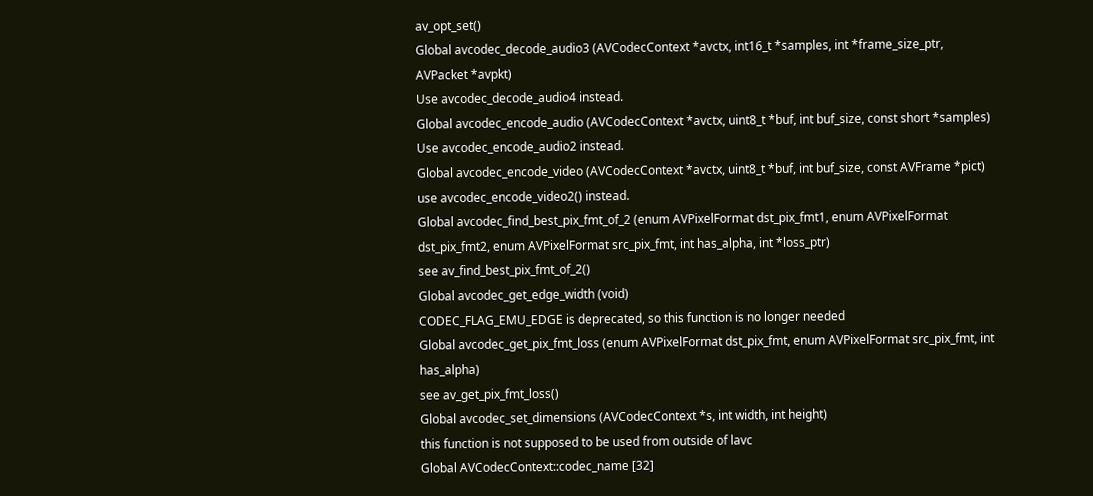av_opt_set()
Global avcodec_decode_audio3 (AVCodecContext *avctx, int16_t *samples, int *frame_size_ptr, AVPacket *avpkt)
Use avcodec_decode_audio4 instead.
Global avcodec_encode_audio (AVCodecContext *avctx, uint8_t *buf, int buf_size, const short *samples)
Use avcodec_encode_audio2 instead.
Global avcodec_encode_video (AVCodecContext *avctx, uint8_t *buf, int buf_size, const AVFrame *pict)
use avcodec_encode_video2() instead.
Global avcodec_find_best_pix_fmt_of_2 (enum AVPixelFormat dst_pix_fmt1, enum AVPixelFormat dst_pix_fmt2, enum AVPixelFormat src_pix_fmt, int has_alpha, int *loss_ptr)
see av_find_best_pix_fmt_of_2()
Global avcodec_get_edge_width (void)
CODEC_FLAG_EMU_EDGE is deprecated, so this function is no longer needed
Global avcodec_get_pix_fmt_loss (enum AVPixelFormat dst_pix_fmt, enum AVPixelFormat src_pix_fmt, int has_alpha)
see av_get_pix_fmt_loss()
Global avcodec_set_dimensions (AVCodecContext *s, int width, int height)
this function is not supposed to be used from outside of lavc
Global AVCodecContext::codec_name [32]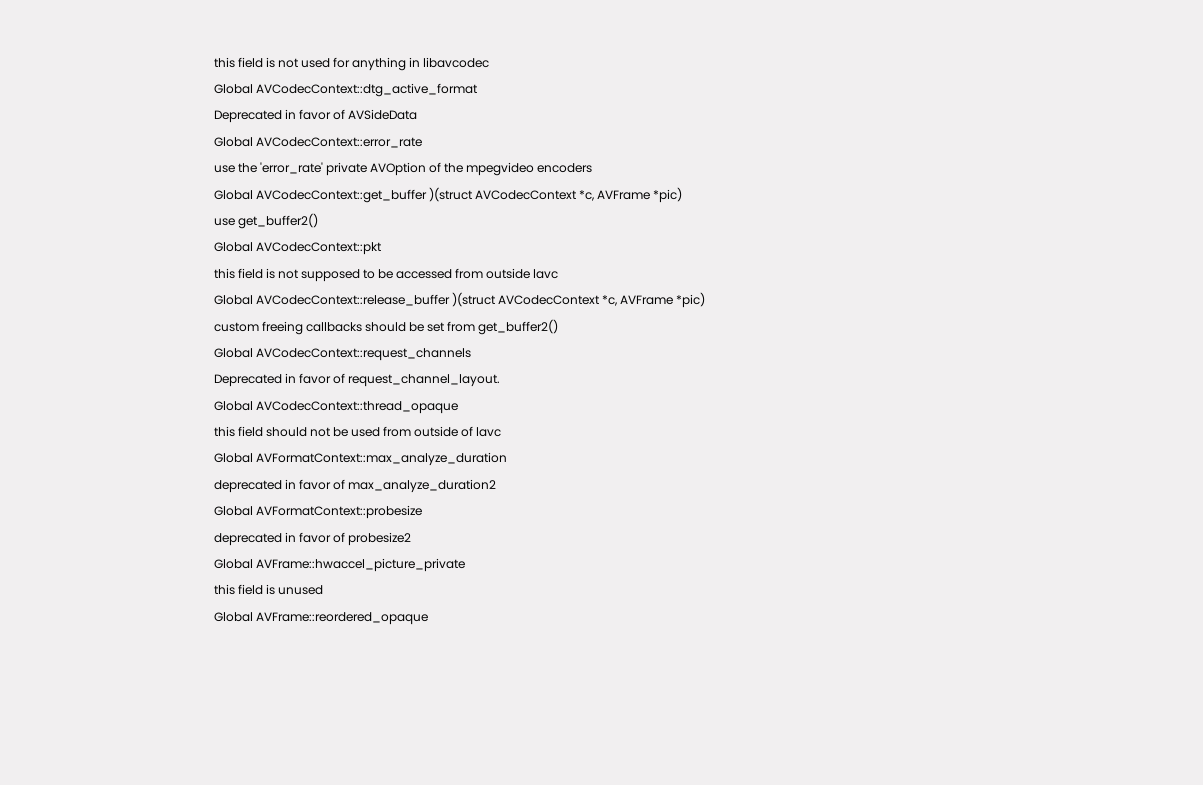this field is not used for anything in libavcodec
Global AVCodecContext::dtg_active_format
Deprecated in favor of AVSideData
Global AVCodecContext::error_rate
use the 'error_rate' private AVOption of the mpegvideo encoders
Global AVCodecContext::get_buffer )(struct AVCodecContext *c, AVFrame *pic)
use get_buffer2()
Global AVCodecContext::pkt
this field is not supposed to be accessed from outside lavc
Global AVCodecContext::release_buffer )(struct AVCodecContext *c, AVFrame *pic)
custom freeing callbacks should be set from get_buffer2()
Global AVCodecContext::request_channels
Deprecated in favor of request_channel_layout.
Global AVCodecContext::thread_opaque
this field should not be used from outside of lavc
Global AVFormatContext::max_analyze_duration
deprecated in favor of max_analyze_duration2
Global AVFormatContext::probesize
deprecated in favor of probesize2
Global AVFrame::hwaccel_picture_private
this field is unused
Global AVFrame::reordered_opaque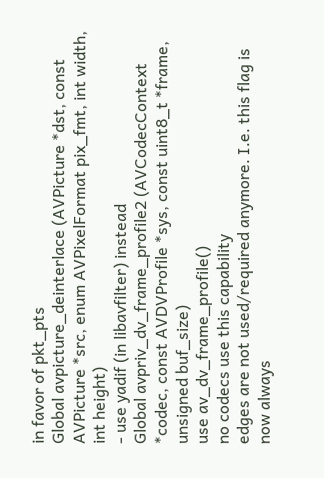in favor of pkt_pts
Global avpicture_deinterlace (AVPicture *dst, const AVPicture *src, enum AVPixelFormat pix_fmt, int width, int height)
- use yadif (in libavfilter) instead
Global avpriv_dv_frame_profile2 (AVCodecContext *codec, const AVDVProfile *sys, const uint8_t *frame, unsigned buf_size)
use av_dv_frame_profile()
no codecs use this capability
edges are not used/required anymore. I.e. this flag is now always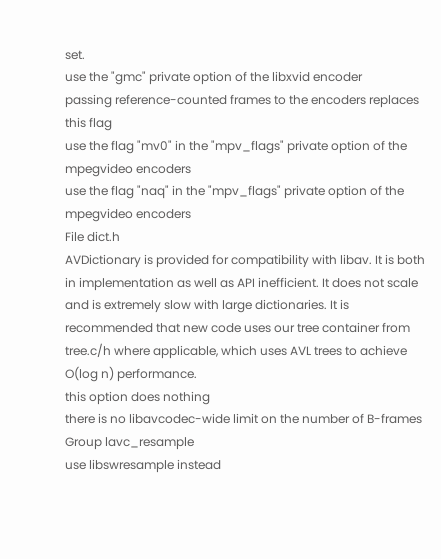set.
use the "gmc" private option of the libxvid encoder
passing reference-counted frames to the encoders replaces this flag
use the flag "mv0" in the "mpv_flags" private option of the mpegvideo encoders
use the flag "naq" in the "mpv_flags" private option of the mpegvideo encoders
File dict.h
AVDictionary is provided for compatibility with libav. It is both in implementation as well as API inefficient. It does not scale and is extremely slow with large dictionaries. It is recommended that new code uses our tree container from tree.c/h where applicable, which uses AVL trees to achieve O(log n) performance.
this option does nothing
there is no libavcodec-wide limit on the number of B-frames
Group lavc_resample
use libswresample instead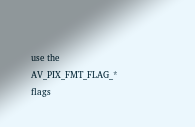use the AV_PIX_FMT_FLAG_* flags